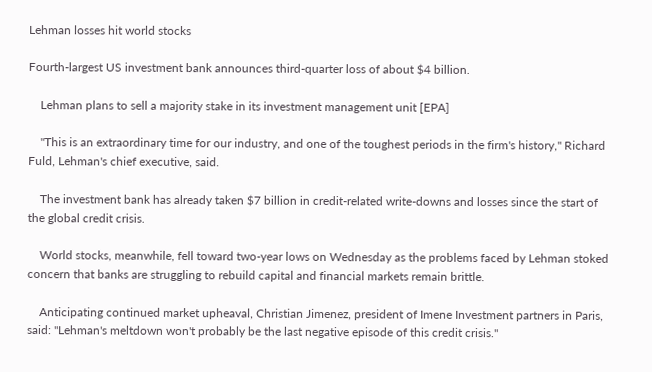Lehman losses hit world stocks

Fourth-largest US investment bank announces third-quarter loss of about $4 billion.

    Lehman plans to sell a majority stake in its investment management unit [EPA]

    "This is an extraordinary time for our industry, and one of the toughest periods in the firm's history," Richard Fuld, Lehman's chief executive, said.

    The investment bank has already taken $7 billion in credit-related write-downs and losses since the start of the global credit crisis.

    World stocks, meanwhile, fell toward two-year lows on Wednesday as the problems faced by Lehman stoked concern that banks are struggling to rebuild capital and financial markets remain brittle.

    Anticipating continued market upheaval, Christian Jimenez, president of Imene Investment partners in Paris, said: "Lehman's meltdown won't probably be the last negative episode of this credit crisis."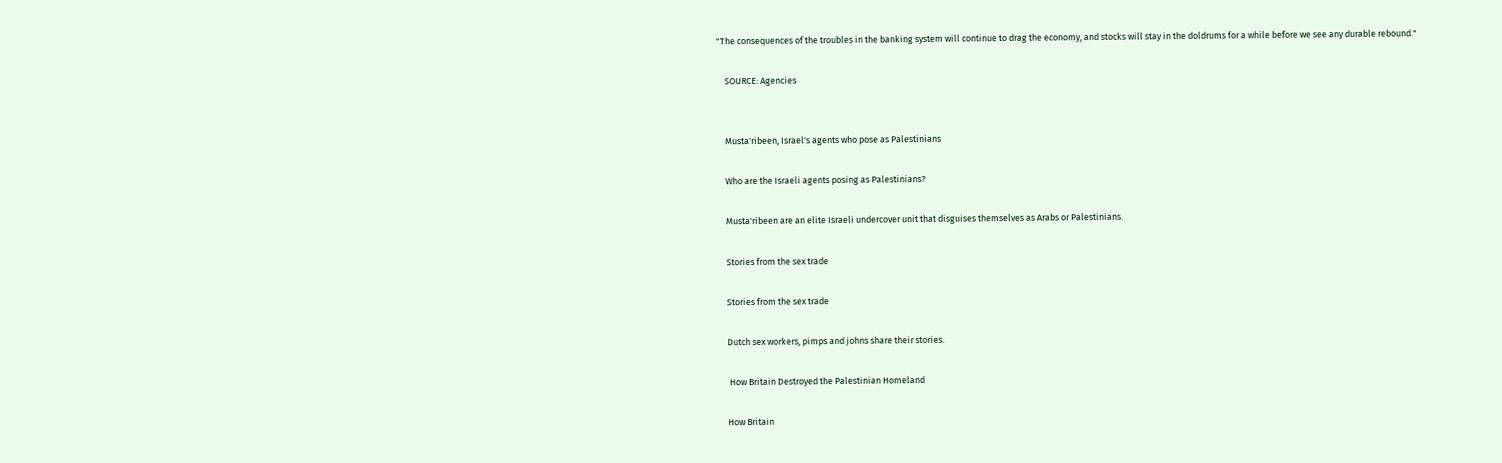"The consequences of the troubles in the banking system will continue to drag the economy, and stocks will stay in the doldrums for a while before we see any durable rebound."

    SOURCE: Agencies


    Musta'ribeen, Israel's agents who pose as Palestinians

    Who are the Israeli agents posing as Palestinians?

    Musta'ribeen are an elite Israeli undercover unit that disguises themselves as Arabs or Palestinians.

    Stories from the sex trade

    Stories from the sex trade

    Dutch sex workers, pimps and johns share their stories.

     How Britain Destroyed the Palestinian Homeland

    How Britain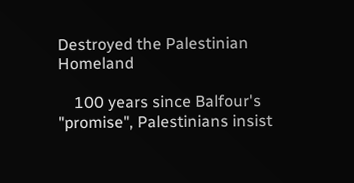Destroyed the Palestinian Homeland

    100 years since Balfour's "promise", Palestinians insist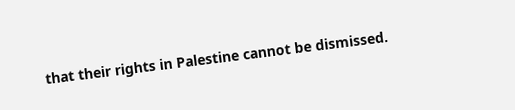that their rights in Palestine cannot be dismissed.